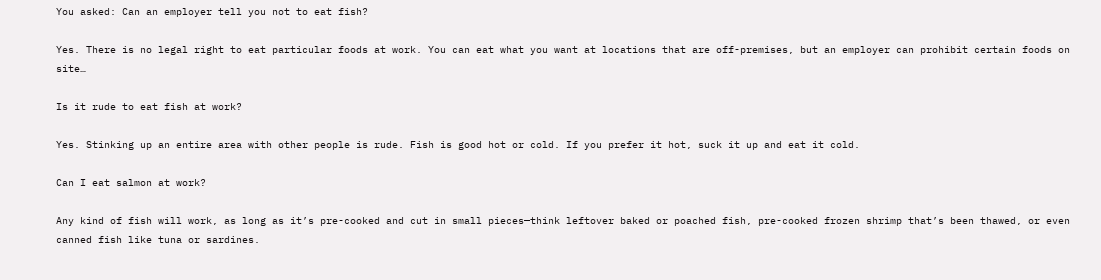You asked: Can an employer tell you not to eat fish?

Yes. There is no legal right to eat particular foods at work. You can eat what you want at locations that are off-premises, but an employer can prohibit certain foods on site…

Is it rude to eat fish at work?

Yes. Stinking up an entire area with other people is rude. Fish is good hot or cold. If you prefer it hot, suck it up and eat it cold.

Can I eat salmon at work?

Any kind of fish will work, as long as it’s pre-cooked and cut in small pieces—think leftover baked or poached fish, pre-cooked frozen shrimp that’s been thawed, or even canned fish like tuna or sardines.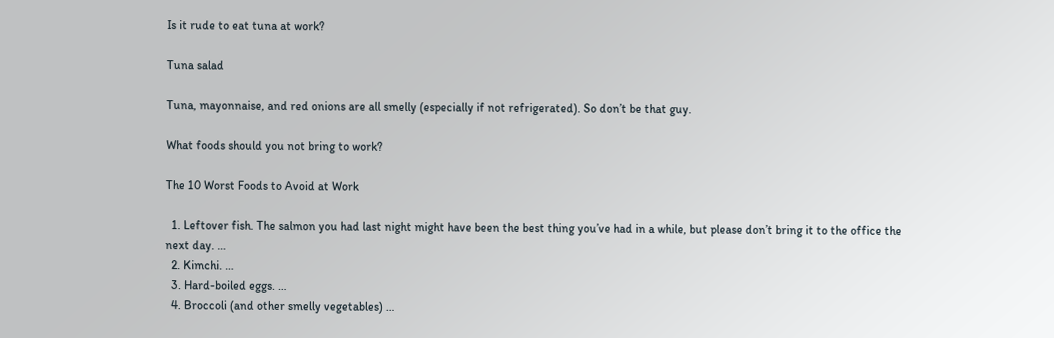Is it rude to eat tuna at work?

Tuna salad

Tuna, mayonnaise, and red onions are all smelly (especially if not refrigerated). So don’t be that guy.

What foods should you not bring to work?

The 10 Worst Foods to Avoid at Work

  1. Leftover fish. The salmon you had last night might have been the best thing you’ve had in a while, but please don’t bring it to the office the next day. …
  2. Kimchi. …
  3. Hard-boiled eggs. …
  4. Broccoli (and other smelly vegetables) …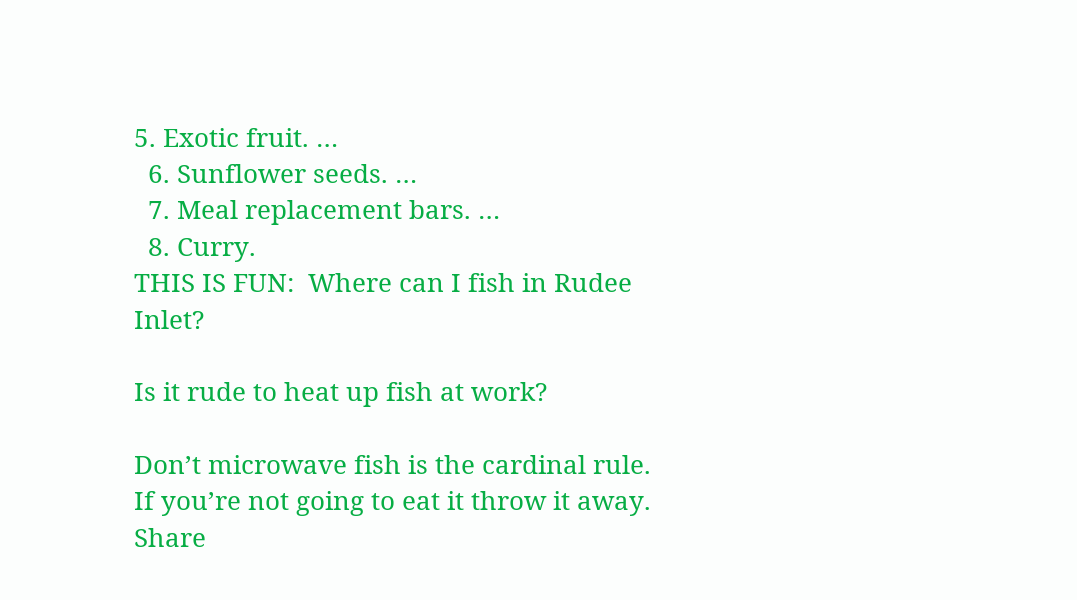5. Exotic fruit. …
  6. Sunflower seeds. …
  7. Meal replacement bars. …
  8. Curry.
THIS IS FUN:  Where can I fish in Rudee Inlet?

Is it rude to heat up fish at work?

Don’t microwave fish is the cardinal rule. If you’re not going to eat it throw it away. Share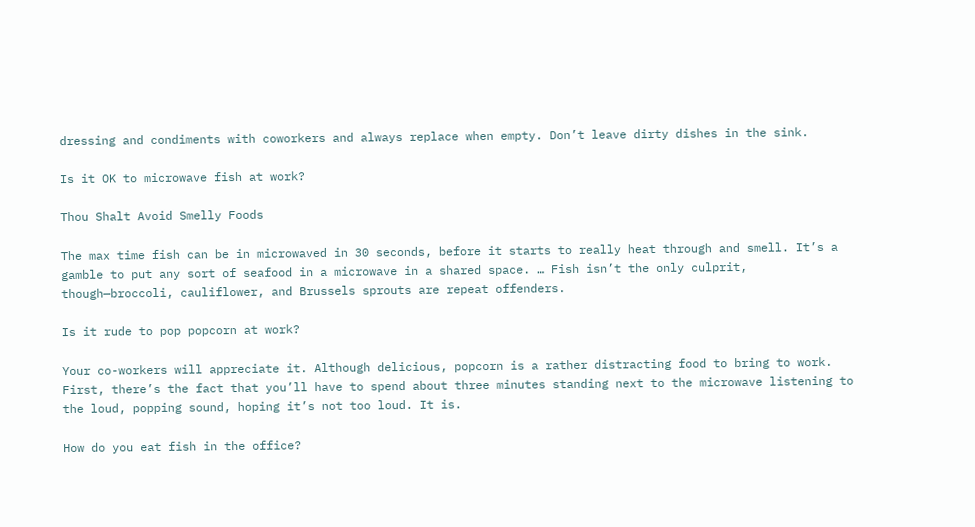dressing and condiments with coworkers and always replace when empty. Don’t leave dirty dishes in the sink.

Is it OK to microwave fish at work?

Thou Shalt Avoid Smelly Foods

The max time fish can be in microwaved in 30 seconds, before it starts to really heat through and smell. It’s a gamble to put any sort of seafood in a microwave in a shared space. … Fish isn’t the only culprit, though—broccoli, cauliflower, and Brussels sprouts are repeat offenders.

Is it rude to pop popcorn at work?

Your co-workers will appreciate it. Although delicious, popcorn is a rather distracting food to bring to work. First, there’s the fact that you’ll have to spend about three minutes standing next to the microwave listening to the loud, popping sound, hoping it’s not too loud. It is.

How do you eat fish in the office?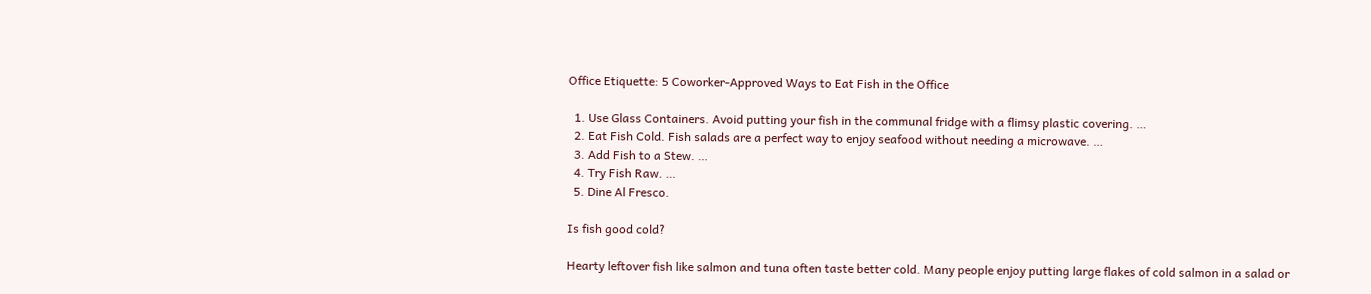Office Etiquette: 5 Coworker-Approved Ways to Eat Fish in the Office

  1. Use Glass Containers. Avoid putting your fish in the communal fridge with a flimsy plastic covering. …
  2. Eat Fish Cold. Fish salads are a perfect way to enjoy seafood without needing a microwave. …
  3. Add Fish to a Stew. …
  4. Try Fish Raw. …
  5. Dine Al Fresco.

Is fish good cold?

Hearty leftover fish like salmon and tuna often taste better cold. Many people enjoy putting large flakes of cold salmon in a salad or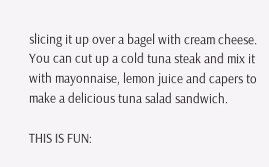slicing it up over a bagel with cream cheese. You can cut up a cold tuna steak and mix it with mayonnaise, lemon juice and capers to make a delicious tuna salad sandwich.

THIS IS FUN: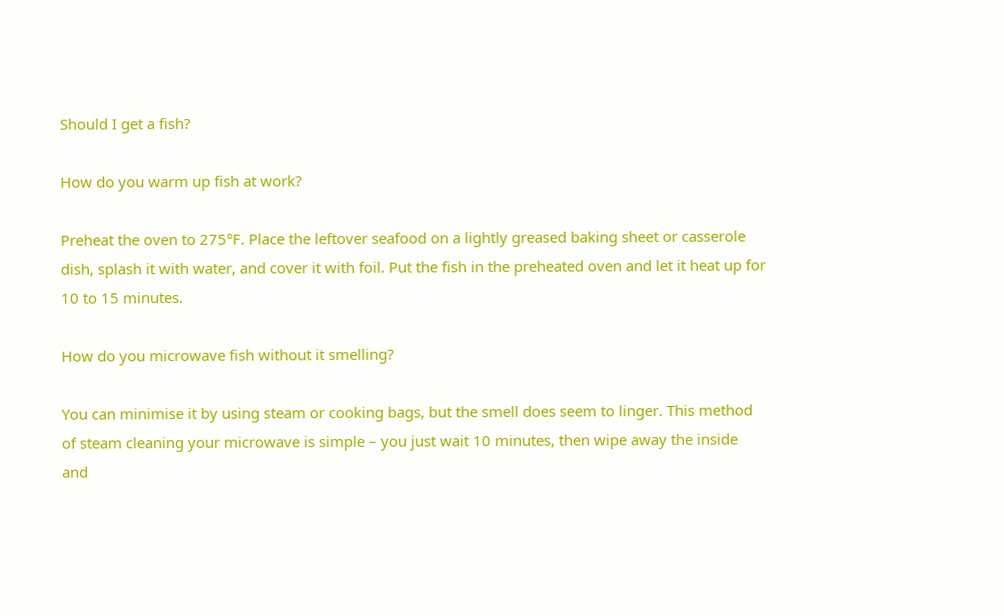Should I get a fish?

How do you warm up fish at work?

Preheat the oven to 275°F. Place the leftover seafood on a lightly greased baking sheet or casserole dish, splash it with water, and cover it with foil. Put the fish in the preheated oven and let it heat up for 10 to 15 minutes.

How do you microwave fish without it smelling?

You can minimise it by using steam or cooking bags, but the smell does seem to linger. This method of steam cleaning your microwave is simple – you just wait 10 minutes, then wipe away the inside and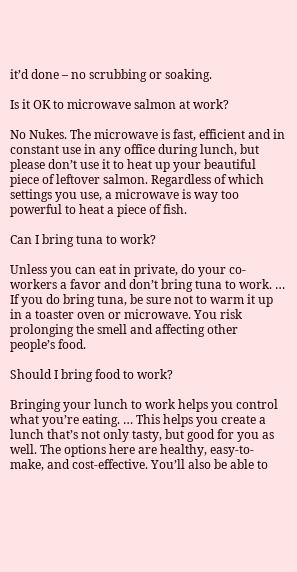it’d done – no scrubbing or soaking.

Is it OK to microwave salmon at work?

No Nukes. The microwave is fast, efficient and in constant use in any office during lunch, but please don’t use it to heat up your beautiful piece of leftover salmon. Regardless of which settings you use, a microwave is way too powerful to heat a piece of fish.

Can I bring tuna to work?

Unless you can eat in private, do your co-workers a favor and don’t bring tuna to work. … If you do bring tuna, be sure not to warm it up in a toaster oven or microwave. You risk prolonging the smell and affecting other people’s food.

Should I bring food to work?

Bringing your lunch to work helps you control what you’re eating. … This helps you create a lunch that’s not only tasty, but good for you as well. The options here are healthy, easy-to-make, and cost-effective. You’ll also be able to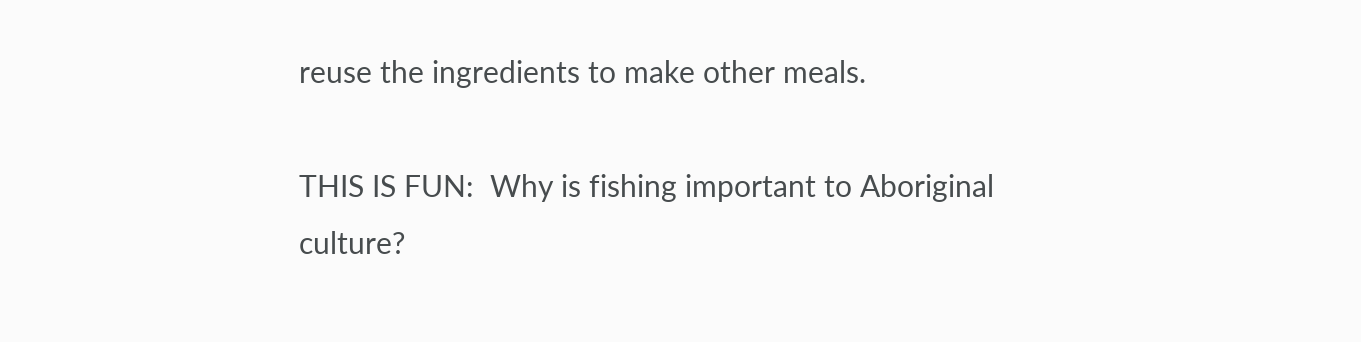reuse the ingredients to make other meals.

THIS IS FUN:  Why is fishing important to Aboriginal culture?